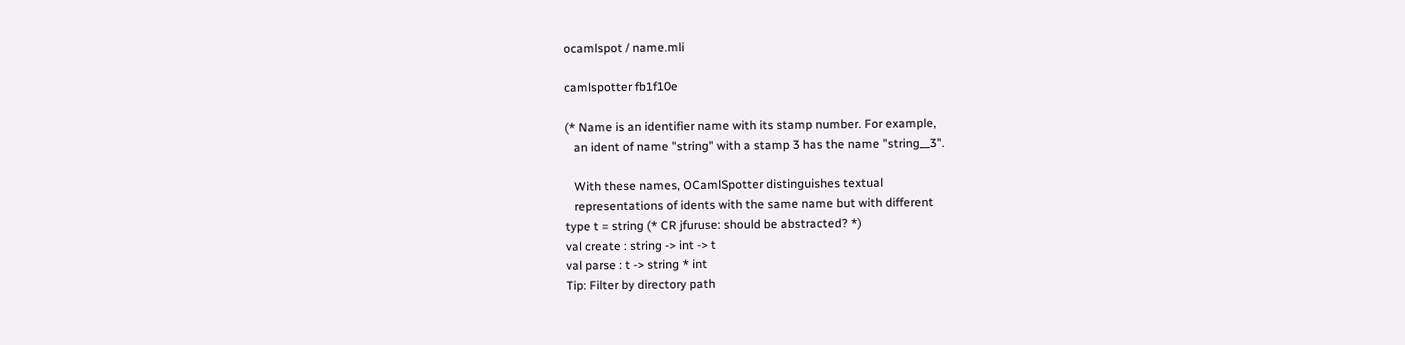ocamlspot / name.mli

camlspotter fb1f10e

(* Name is an identifier name with its stamp number. For example,
   an ident of name "string" with a stamp 3 has the name "string__3".

   With these names, OCamlSpotter distinguishes textual
   representations of idents with the same name but with different
type t = string (* CR jfuruse: should be abstracted? *)
val create : string -> int -> t
val parse : t -> string * int
Tip: Filter by directory path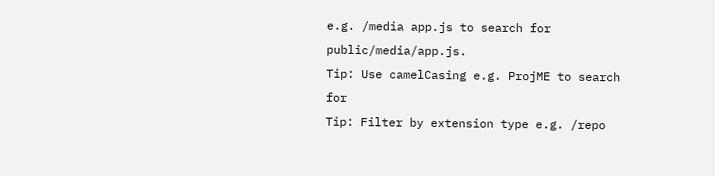e.g. /media app.js to search for public/media/app.js.
Tip: Use camelCasing e.g. ProjME to search for
Tip: Filter by extension type e.g. /repo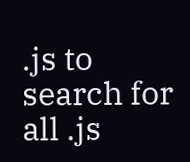.js to search for all .js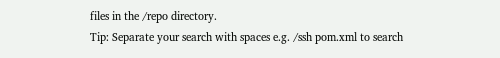files in the /repo directory.
Tip: Separate your search with spaces e.g. /ssh pom.xml to search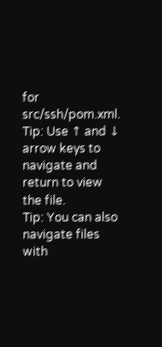for src/ssh/pom.xml.
Tip: Use ↑ and ↓ arrow keys to navigate and return to view the file.
Tip: You can also navigate files with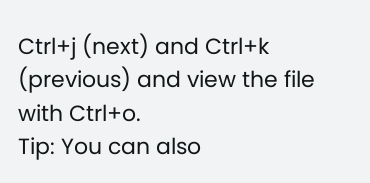Ctrl+j (next) and Ctrl+k (previous) and view the file with Ctrl+o.
Tip: You can also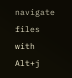navigate files with Alt+j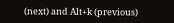(next) and Alt+k (previous)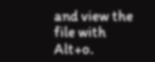and view the file with Alt+o.